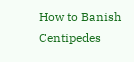How to Banish Centipedes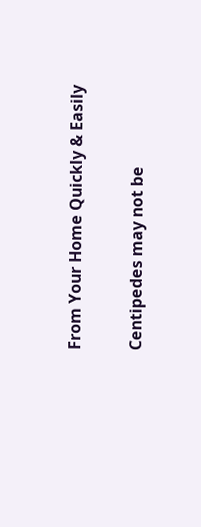From Your Home Quickly & Easily

Centipedes may not be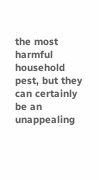the most harmful household pest, but they can certainly be an unappealing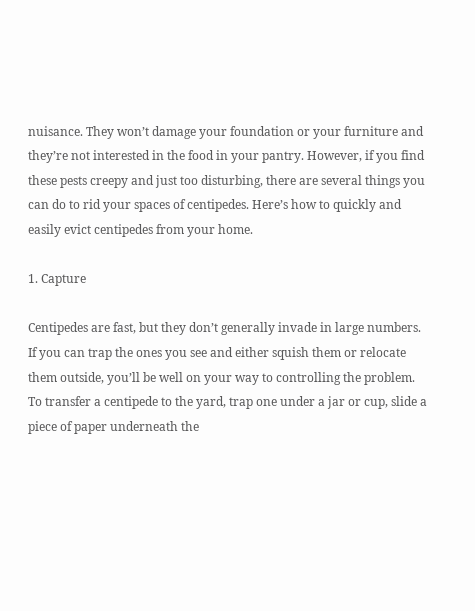nuisance. They won’t damage your foundation or your furniture and they’re not interested in the food in your pantry. However, if you find these pests creepy and just too disturbing, there are several things you can do to rid your spaces of centipedes. Here’s how to quickly and easily evict centipedes from your home.

1. Capture

Centipedes are fast, but they don’t generally invade in large numbers. If you can trap the ones you see and either squish them or relocate them outside, you’ll be well on your way to controlling the problem. To transfer a centipede to the yard, trap one under a jar or cup, slide a piece of paper underneath the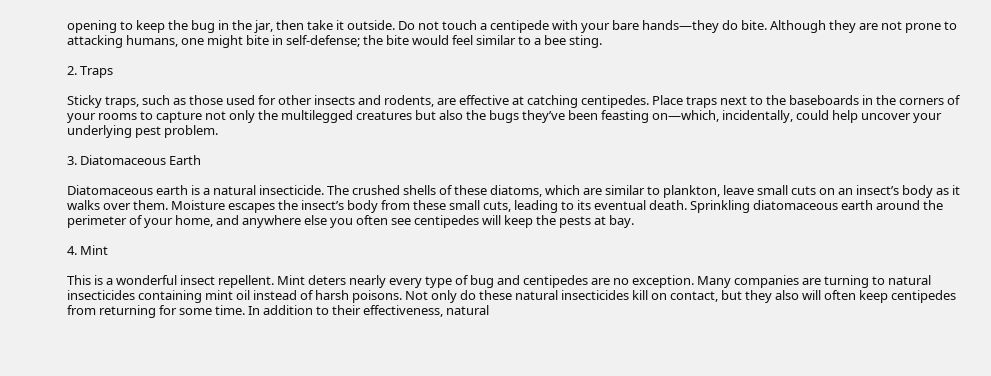opening to keep the bug in the jar, then take it outside. Do not touch a centipede with your bare hands—they do bite. Although they are not prone to attacking humans, one might bite in self-defense; the bite would feel similar to a bee sting.

2. Traps

Sticky traps, such as those used for other insects and rodents, are effective at catching centipedes. Place traps next to the baseboards in the corners of your rooms to capture not only the multilegged creatures but also the bugs they’ve been feasting on—which, incidentally, could help uncover your underlying pest problem.

3. Diatomaceous Earth

Diatomaceous earth is a natural insecticide. The crushed shells of these diatoms, which are similar to plankton, leave small cuts on an insect’s body as it walks over them. Moisture escapes the insect’s body from these small cuts, leading to its eventual death. Sprinkling diatomaceous earth around the perimeter of your home, and anywhere else you often see centipedes will keep the pests at bay.

4. Mint

This is a wonderful insect repellent. Mint deters nearly every type of bug and centipedes are no exception. Many companies are turning to natural insecticides containing mint oil instead of harsh poisons. Not only do these natural insecticides kill on contact, but they also will often keep centipedes from returning for some time. In addition to their effectiveness, natural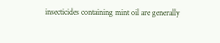insecticides containing mint oil are generally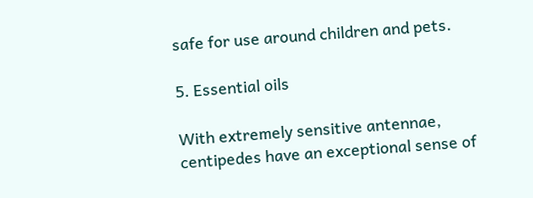safe for use around children and pets.

5. Essential oils

With extremely sensitive antennae, centipedes have an exceptional sense of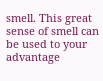smell. This great sense of smell can be used to your advantage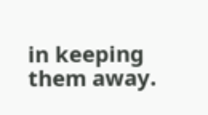in keeping them away.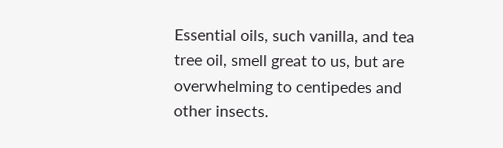Essential oils, such vanilla, and tea tree oil, smell great to us, but are overwhelming to centipedes and other insects.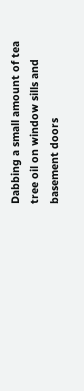Dabbing a small amount of tea tree oil on window sills and basement doors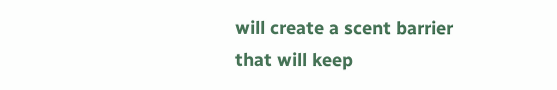will create a scent barrier that will keep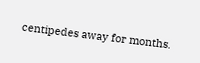centipedes away for months.